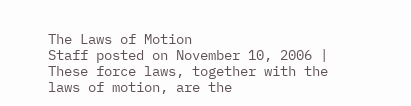The Laws of Motion
Staff posted on November 10, 2006 |
These force laws, together with the laws of motion, are the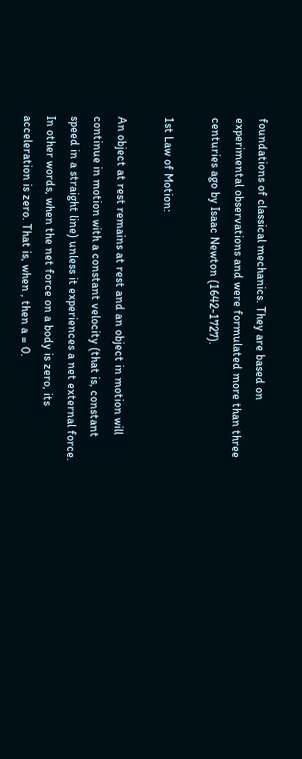foundations of classical mechanics. They are based on experimental observations and were formulated more than three centuries ago by Isaac Newton (1642-1727).

1st Law of Motion:

An object at rest remains at rest and an object in motion will continue in motion with a constant velocity (that is, constant speed in a straight line) unless it experiences a net external force.
In other words, when the net force on a body is zero, its acceleration is zero. That is, when , then a = 0.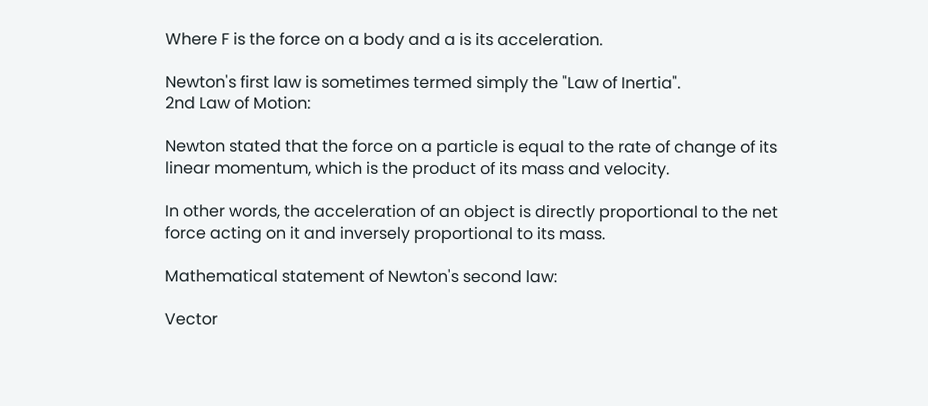Where F is the force on a body and a is its acceleration.

Newton's first law is sometimes termed simply the "Law of Inertia".
2nd Law of Motion:

Newton stated that the force on a particle is equal to the rate of change of its linear momentum, which is the product of its mass and velocity.

In other words, the acceleration of an object is directly proportional to the net force acting on it and inversely proportional to its mass.

Mathematical statement of Newton's second law:

Vector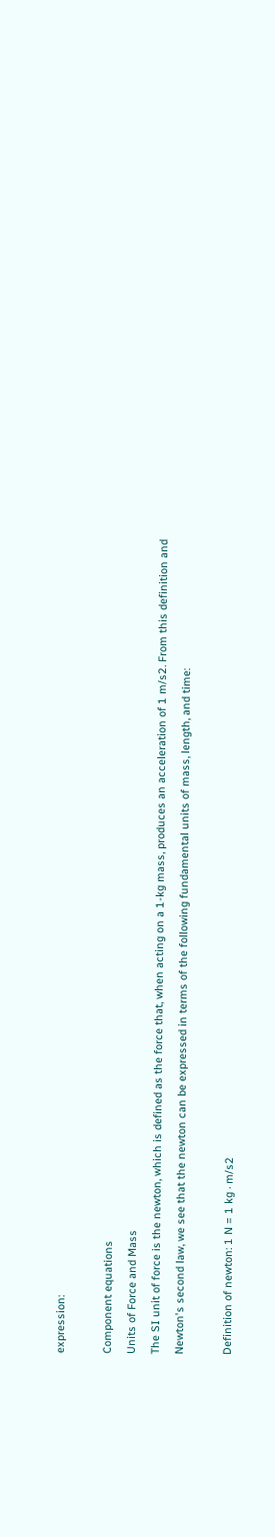expression:

Component equations
Units of Force and Mass
The SI unit of force is the newton, which is defined as the force that, when acting on a 1-kg mass, produces an acceleration of 1 m/s2. From this definition and Newton's second law, we see that the newton can be expressed in terms of the following fundamental units of mass, length, and time:

Definition of newton: 1 N = 1 kg · m/s2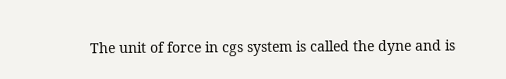The unit of force in cgs system is called the dyne and is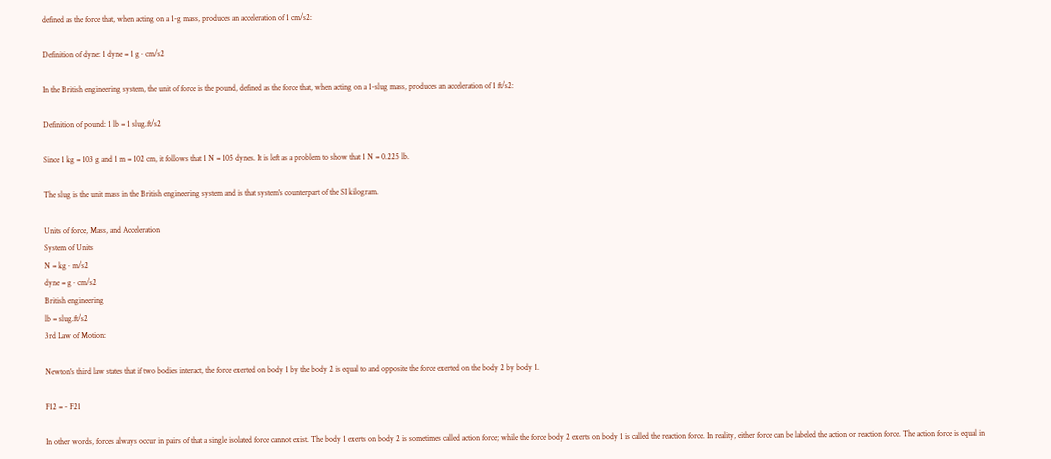defined as the force that, when acting on a 1-g mass, produces an acceleration of 1 cm/s2:

Definition of dyne: 1 dyne = 1 g · cm/s2

In the British engineering system, the unit of force is the pound, defined as the force that, when acting on a 1-slug mass, produces an acceleration of 1 ft/s2:

Definition of pound: 1 lb = 1 slug.ft/s2

Since 1 kg = 103 g and 1 m = 102 cm, it follows that 1 N = 105 dynes. It is left as a problem to show that 1 N = 0.225 lb.

The slug is the unit mass in the British engineering system and is that system's counterpart of the SI kilogram.

Units of force, Mass, and Acceleration
System of Units
N = kg · m/s2
dyne = g · cm/s2
British engineering
lb = slug.ft/s2
3rd Law of Motion:

Newton's third law states that if two bodies interact, the force exerted on body 1 by the body 2 is equal to and opposite the force exerted on the body 2 by body 1.

F12 = - F21

In other words, forces always occur in pairs of that a single isolated force cannot exist. The body 1 exerts on body 2 is sometimes called action force; while the force body 2 exerts on body 1 is called the reaction force. In reality, either force can be labeled the action or reaction force. The action force is equal in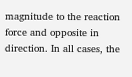magnitude to the reaction force and opposite in direction. In all cases, the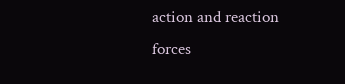action and reaction forces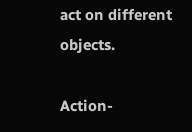act on different objects.

Action-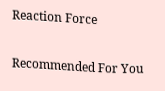Reaction Force

Recommended For You